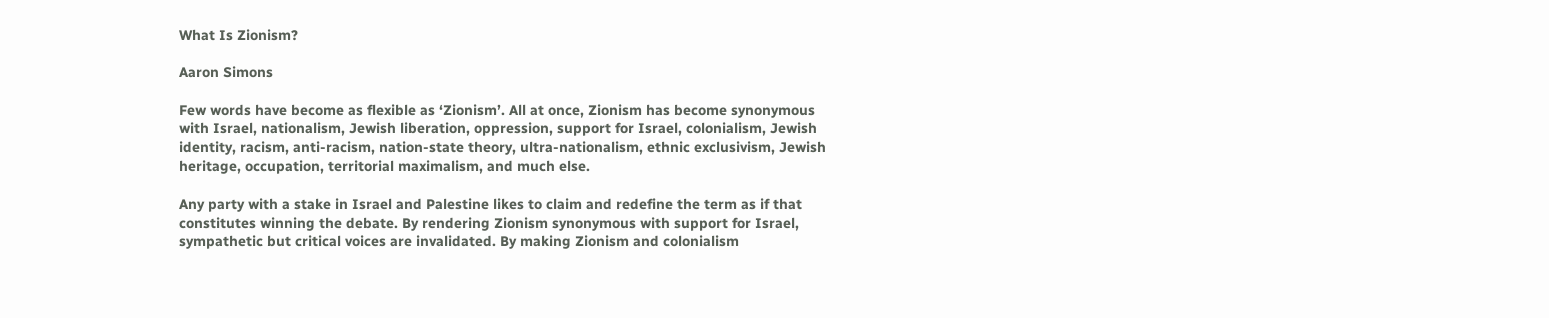What Is Zionism?

Aaron Simons

Few words have become as flexible as ‘Zionism’. All at once, Zionism has become synonymous with Israel, nationalism, Jewish liberation, oppression, support for Israel, colonialism, Jewish identity, racism, anti-racism, nation-state theory, ultra-nationalism, ethnic exclusivism, Jewish heritage, occupation, territorial maximalism, and much else.

Any party with a stake in Israel and Palestine likes to claim and redefine the term as if that constitutes winning the debate. By rendering Zionism synonymous with support for Israel, sympathetic but critical voices are invalidated. By making Zionism and colonialism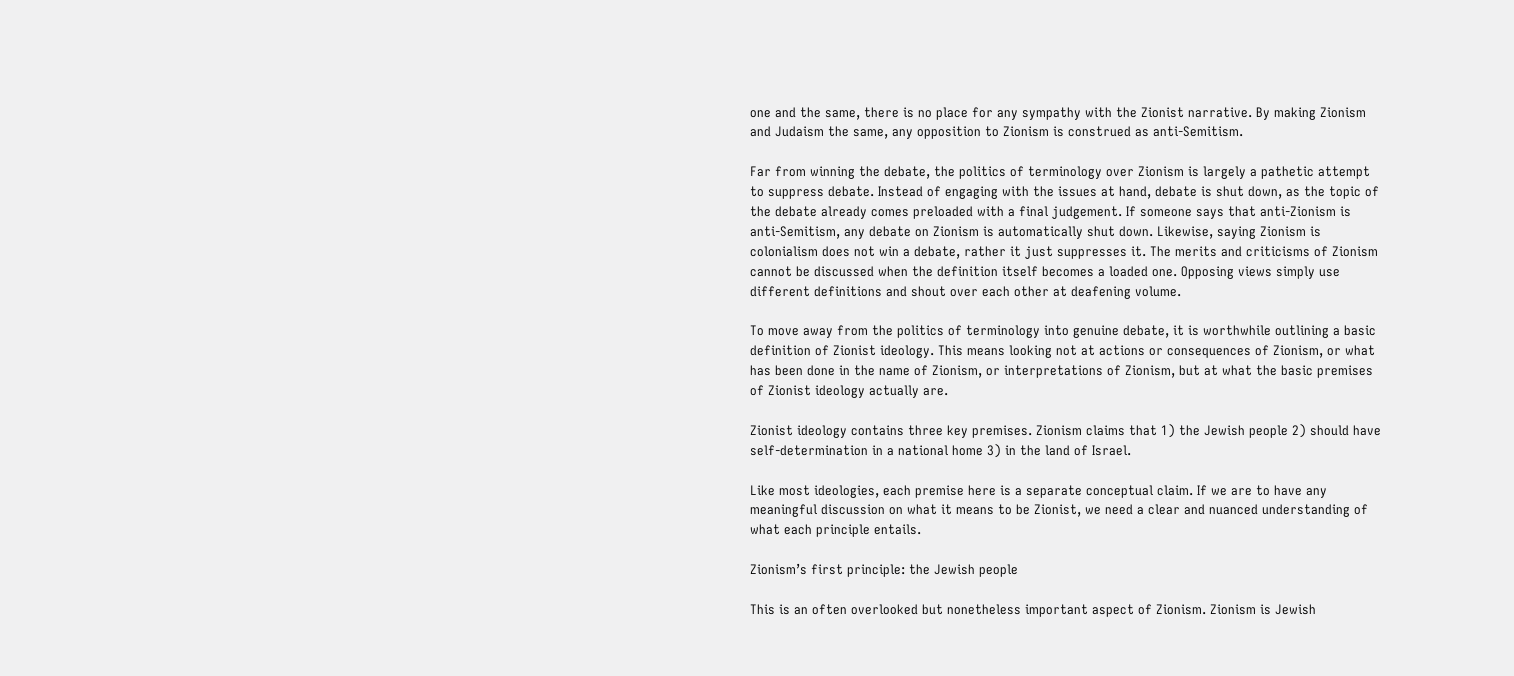one and the same, there is no place for any sympathy with the Zionist narrative. By making Zionism and Judaism the same, any opposition to Zionism is construed as anti-Semitism.

Far from winning the debate, the politics of terminology over Zionism is largely a pathetic attempt to suppress debate. Instead of engaging with the issues at hand, debate is shut down, as the topic of the debate already comes preloaded with a final judgement. If someone says that anti-Zionism is anti-Semitism, any debate on Zionism is automatically shut down. Likewise, saying Zionism is colonialism does not win a debate, rather it just suppresses it. The merits and criticisms of Zionism cannot be discussed when the definition itself becomes a loaded one. Opposing views simply use different definitions and shout over each other at deafening volume.

To move away from the politics of terminology into genuine debate, it is worthwhile outlining a basic definition of Zionist ideology. This means looking not at actions or consequences of Zionism, or what has been done in the name of Zionism, or interpretations of Zionism, but at what the basic premises of Zionist ideology actually are.

Zionist ideology contains three key premises. Zionism claims that 1) the Jewish people 2) should have self-determination in a national home 3) in the land of Israel.

Like most ideologies, each premise here is a separate conceptual claim. If we are to have any meaningful discussion on what it means to be Zionist, we need a clear and nuanced understanding of what each principle entails.

Zionism’s first principle: the Jewish people

This is an often overlooked but nonetheless important aspect of Zionism. Zionism is Jewish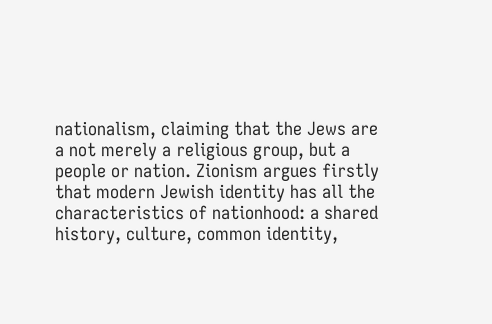nationalism, claiming that the Jews are a not merely a religious group, but a people or nation. Zionism argues firstly that modern Jewish identity has all the characteristics of nationhood: a shared history, culture, common identity,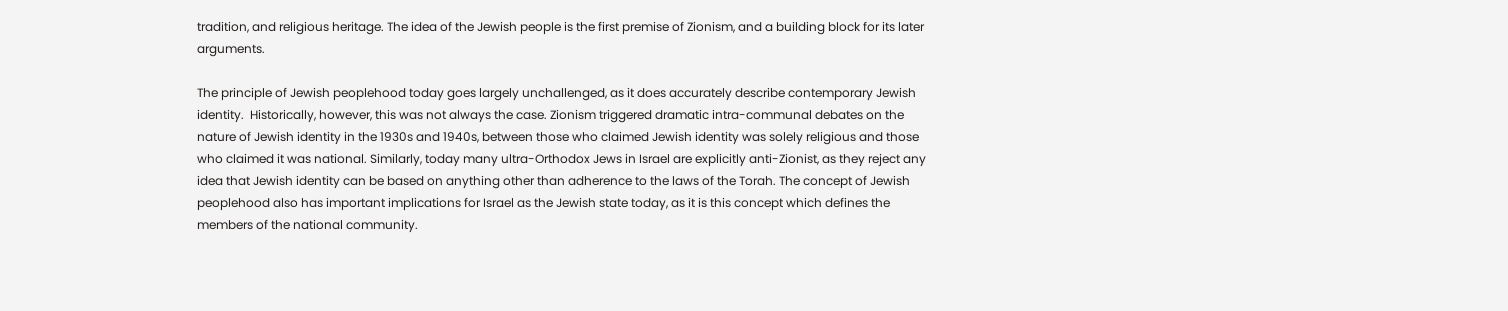tradition, and religious heritage. The idea of the Jewish people is the first premise of Zionism, and a building block for its later arguments.

The principle of Jewish peoplehood today goes largely unchallenged, as it does accurately describe contemporary Jewish identity.  Historically, however, this was not always the case. Zionism triggered dramatic intra-communal debates on the nature of Jewish identity in the 1930s and 1940s, between those who claimed Jewish identity was solely religious and those who claimed it was national. Similarly, today many ultra-Orthodox Jews in Israel are explicitly anti-Zionist, as they reject any idea that Jewish identity can be based on anything other than adherence to the laws of the Torah. The concept of Jewish peoplehood also has important implications for Israel as the Jewish state today, as it is this concept which defines the members of the national community.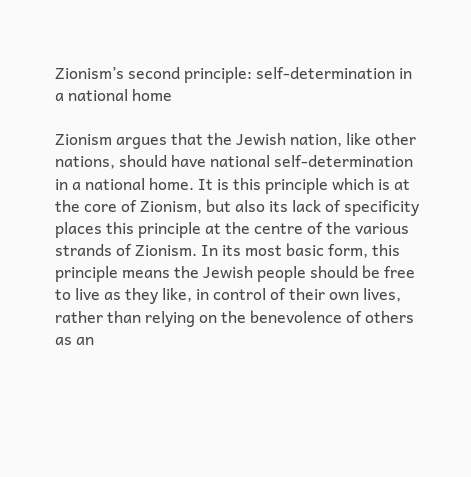Zionism’s second principle: self-determination in a national home

Zionism argues that the Jewish nation, like other nations, should have national self-determination in a national home. It is this principle which is at the core of Zionism, but also its lack of specificity places this principle at the centre of the various strands of Zionism. In its most basic form, this principle means the Jewish people should be free to live as they like, in control of their own lives, rather than relying on the benevolence of others as an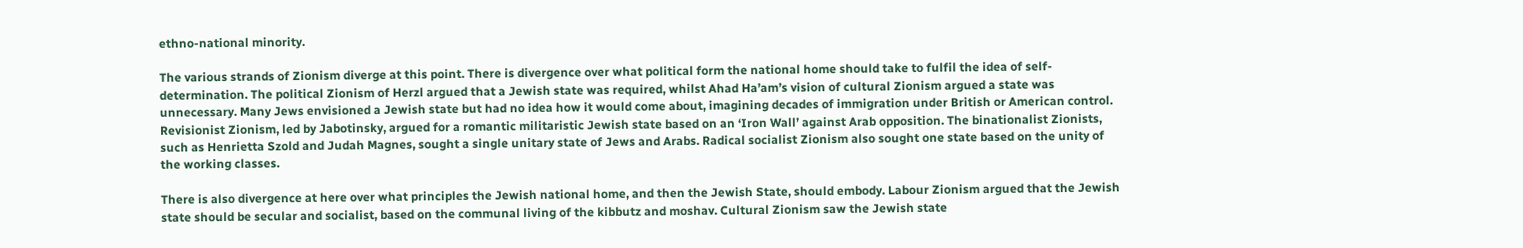ethno-national minority.

The various strands of Zionism diverge at this point. There is divergence over what political form the national home should take to fulfil the idea of self-determination. The political Zionism of Herzl argued that a Jewish state was required, whilst Ahad Ha’am’s vision of cultural Zionism argued a state was unnecessary. Many Jews envisioned a Jewish state but had no idea how it would come about, imagining decades of immigration under British or American control. Revisionist Zionism, led by Jabotinsky, argued for a romantic militaristic Jewish state based on an ‘Iron Wall’ against Arab opposition. The binationalist Zionists, such as Henrietta Szold and Judah Magnes, sought a single unitary state of Jews and Arabs. Radical socialist Zionism also sought one state based on the unity of the working classes.

There is also divergence at here over what principles the Jewish national home, and then the Jewish State, should embody. Labour Zionism argued that the Jewish state should be secular and socialist, based on the communal living of the kibbutz and moshav. Cultural Zionism saw the Jewish state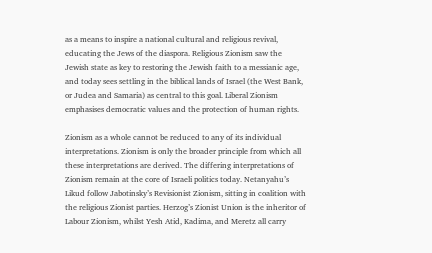as a means to inspire a national cultural and religious revival, educating the Jews of the diaspora. Religious Zionism saw the Jewish state as key to restoring the Jewish faith to a messianic age, and today sees settling in the biblical lands of Israel (the West Bank, or Judea and Samaria) as central to this goal. Liberal Zionism emphasises democratic values and the protection of human rights.

Zionism as a whole cannot be reduced to any of its individual interpretations. Zionism is only the broader principle from which all these interpretations are derived. The differing interpretations of Zionism remain at the core of Israeli politics today. Netanyahu’s Likud follow Jabotinsky’s Revisionist Zionism, sitting in coalition with the religious Zionist parties. Herzog’s Zionist Union is the inheritor of Labour Zionism, whilst Yesh Atid, Kadima, and Meretz all carry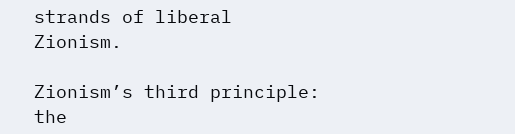strands of liberal Zionism.

Zionism’s third principle: the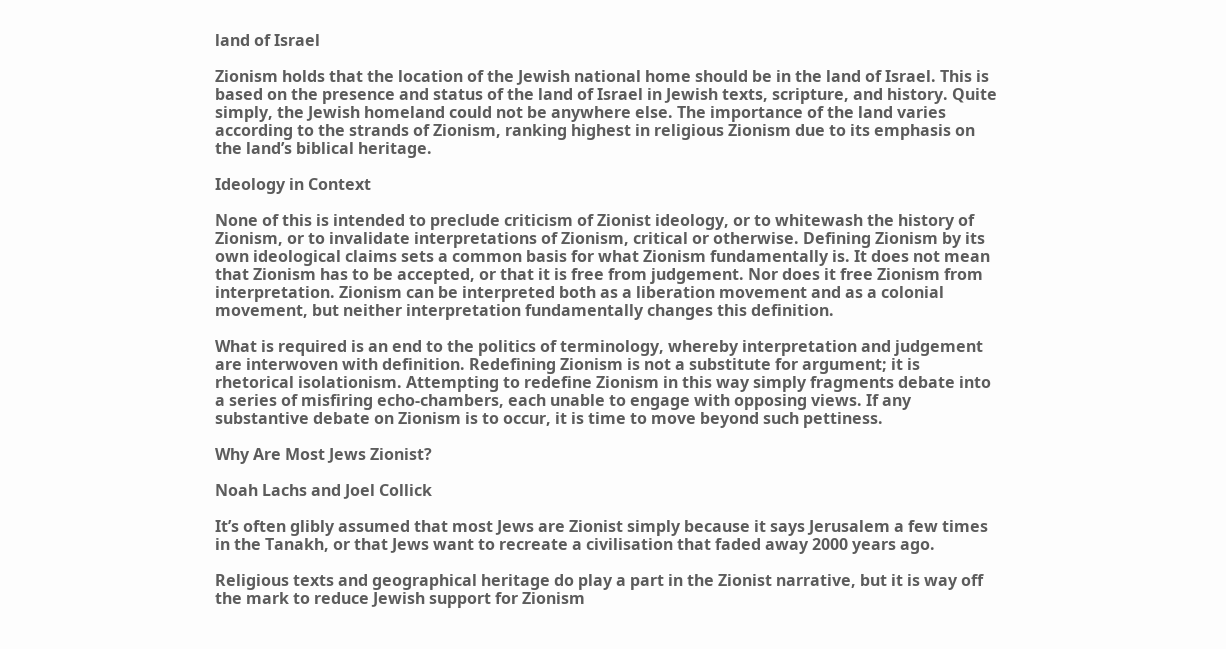land of Israel

Zionism holds that the location of the Jewish national home should be in the land of Israel. This is based on the presence and status of the land of Israel in Jewish texts, scripture, and history. Quite simply, the Jewish homeland could not be anywhere else. The importance of the land varies according to the strands of Zionism, ranking highest in religious Zionism due to its emphasis on the land’s biblical heritage.

Ideology in Context

None of this is intended to preclude criticism of Zionist ideology, or to whitewash the history of Zionism, or to invalidate interpretations of Zionism, critical or otherwise. Defining Zionism by its own ideological claims sets a common basis for what Zionism fundamentally is. It does not mean that Zionism has to be accepted, or that it is free from judgement. Nor does it free Zionism from interpretation. Zionism can be interpreted both as a liberation movement and as a colonial movement, but neither interpretation fundamentally changes this definition.

What is required is an end to the politics of terminology, whereby interpretation and judgement are interwoven with definition. Redefining Zionism is not a substitute for argument; it is rhetorical isolationism. Attempting to redefine Zionism in this way simply fragments debate into a series of misfiring echo-chambers, each unable to engage with opposing views. If any substantive debate on Zionism is to occur, it is time to move beyond such pettiness.

Why Are Most Jews Zionist?

Noah Lachs and Joel Collick

It’s often glibly assumed that most Jews are Zionist simply because it says Jerusalem a few times in the Tanakh, or that Jews want to recreate a civilisation that faded away 2000 years ago.

Religious texts and geographical heritage do play a part in the Zionist narrative, but it is way off the mark to reduce Jewish support for Zionism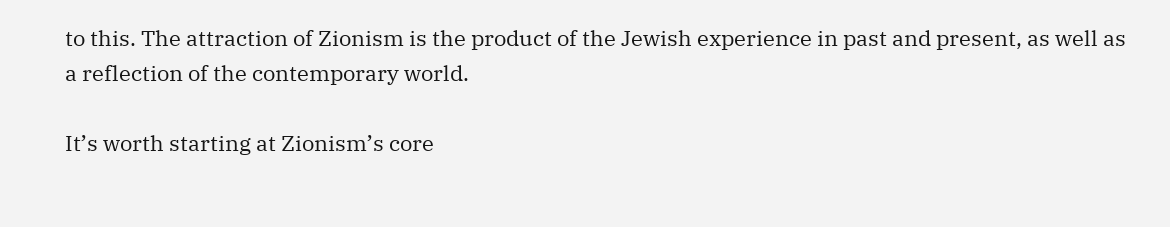to this. The attraction of Zionism is the product of the Jewish experience in past and present, as well as a reflection of the contemporary world.

It’s worth starting at Zionism’s core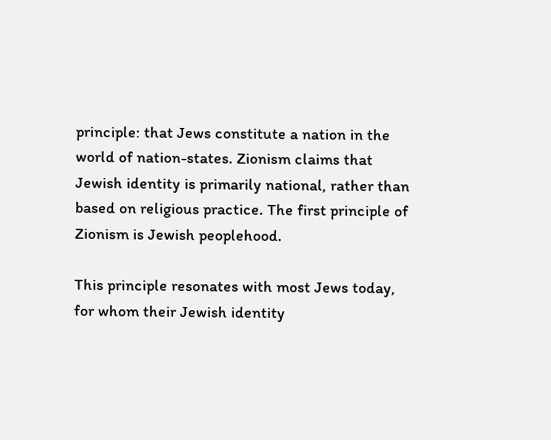principle: that Jews constitute a nation in the world of nation-states. Zionism claims that Jewish identity is primarily national, rather than based on religious practice. The first principle of Zionism is Jewish peoplehood.

This principle resonates with most Jews today, for whom their Jewish identity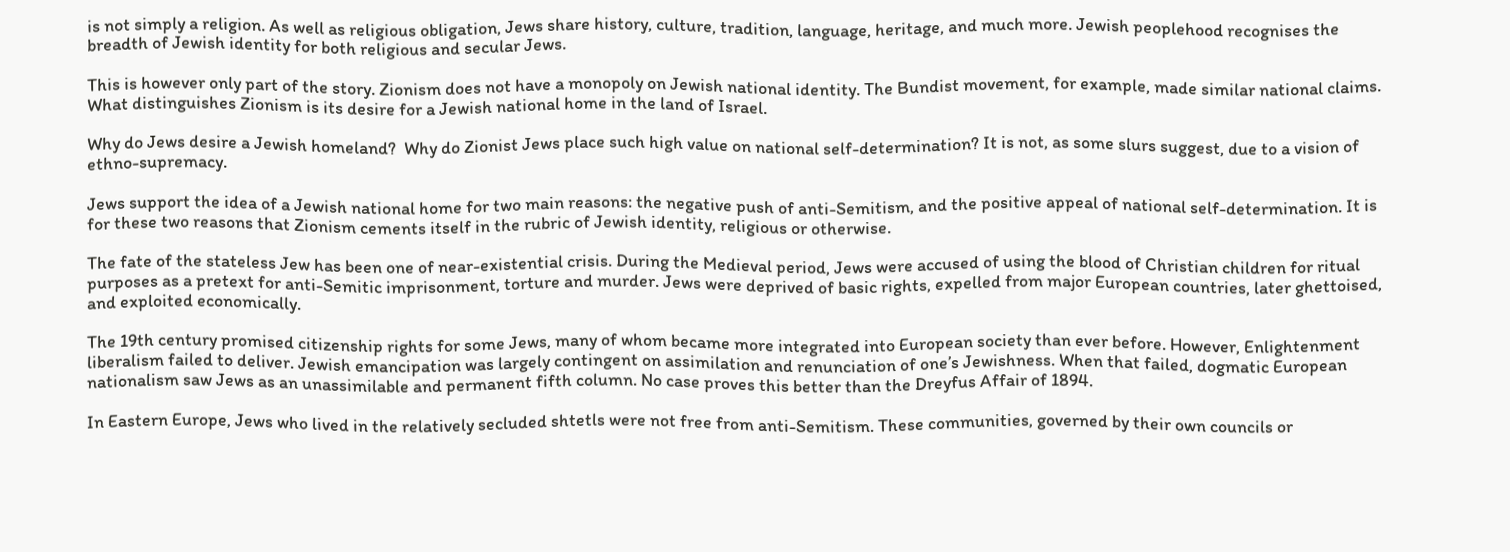is not simply a religion. As well as religious obligation, Jews share history, culture, tradition, language, heritage, and much more. Jewish peoplehood recognises the breadth of Jewish identity for both religious and secular Jews.

This is however only part of the story. Zionism does not have a monopoly on Jewish national identity. The Bundist movement, for example, made similar national claims. What distinguishes Zionism is its desire for a Jewish national home in the land of Israel.

Why do Jews desire a Jewish homeland?  Why do Zionist Jews place such high value on national self-determination? It is not, as some slurs suggest, due to a vision of ethno-supremacy.

Jews support the idea of a Jewish national home for two main reasons: the negative push of anti-Semitism, and the positive appeal of national self-determination. It is for these two reasons that Zionism cements itself in the rubric of Jewish identity, religious or otherwise.

The fate of the stateless Jew has been one of near-existential crisis. During the Medieval period, Jews were accused of using the blood of Christian children for ritual purposes as a pretext for anti-Semitic imprisonment, torture and murder. Jews were deprived of basic rights, expelled from major European countries, later ghettoised, and exploited economically.

The 19th century promised citizenship rights for some Jews, many of whom became more integrated into European society than ever before. However, Enlightenment liberalism failed to deliver. Jewish emancipation was largely contingent on assimilation and renunciation of one’s Jewishness. When that failed, dogmatic European nationalism saw Jews as an unassimilable and permanent fifth column. No case proves this better than the Dreyfus Affair of 1894.

In Eastern Europe, Jews who lived in the relatively secluded shtetls were not free from anti-Semitism. These communities, governed by their own councils or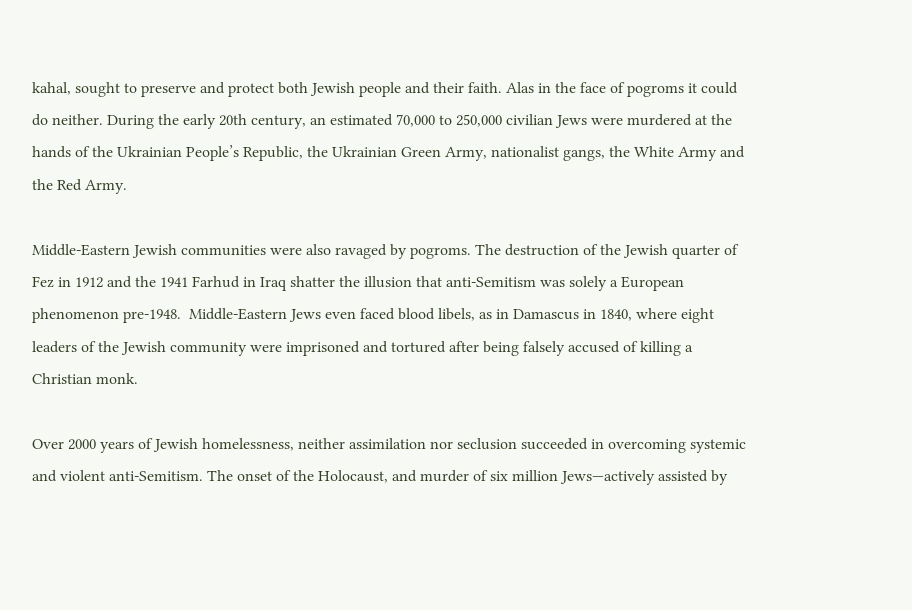kahal, sought to preserve and protect both Jewish people and their faith. Alas in the face of pogroms it could do neither. During the early 20th century, an estimated 70,000 to 250,000 civilian Jews were murdered at the hands of the Ukrainian People’s Republic, the Ukrainian Green Army, nationalist gangs, the White Army and the Red Army.

Middle-Eastern Jewish communities were also ravaged by pogroms. The destruction of the Jewish quarter of Fez in 1912 and the 1941 Farhud in Iraq shatter the illusion that anti-Semitism was solely a European phenomenon pre-1948.  Middle-Eastern Jews even faced blood libels, as in Damascus in 1840, where eight leaders of the Jewish community were imprisoned and tortured after being falsely accused of killing a Christian monk.

Over 2000 years of Jewish homelessness, neither assimilation nor seclusion succeeded in overcoming systemic and violent anti-Semitism. The onset of the Holocaust, and murder of six million Jews—actively assisted by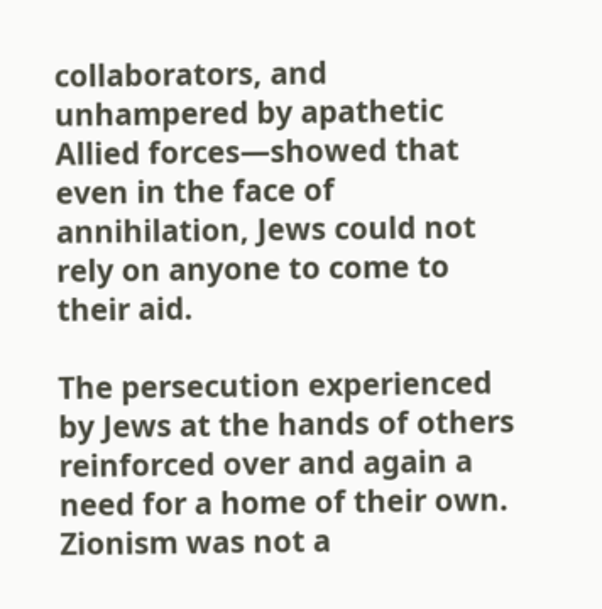collaborators, and unhampered by apathetic Allied forces—showed that even in the face of annihilation, Jews could not rely on anyone to come to their aid.

The persecution experienced by Jews at the hands of others reinforced over and again a need for a home of their own. Zionism was not a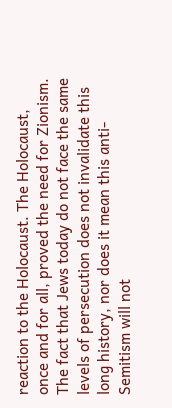reaction to the Holocaust. The Holocaust, once and for all, proved the need for Zionism. The fact that Jews today do not face the same levels of persecution does not invalidate this long history, nor does it mean this anti-Semitism will not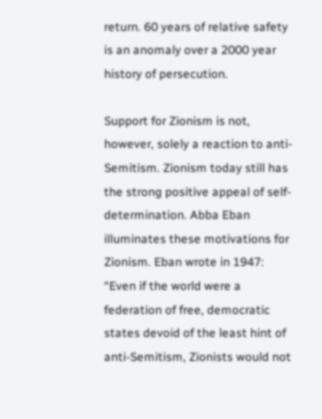return. 60 years of relative safety is an anomaly over a 2000 year history of persecution.

Support for Zionism is not, however, solely a reaction to anti-Semitism. Zionism today still has the strong positive appeal of self-determination. Abba Eban illuminates these motivations for Zionism. Eban wrote in 1947: “Even if the world were a federation of free, democratic states devoid of the least hint of anti-Semitism, Zionists would not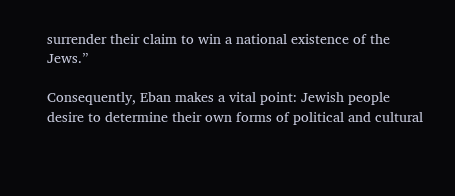surrender their claim to win a national existence of the Jews.”

Consequently, Eban makes a vital point: Jewish people desire to determine their own forms of political and cultural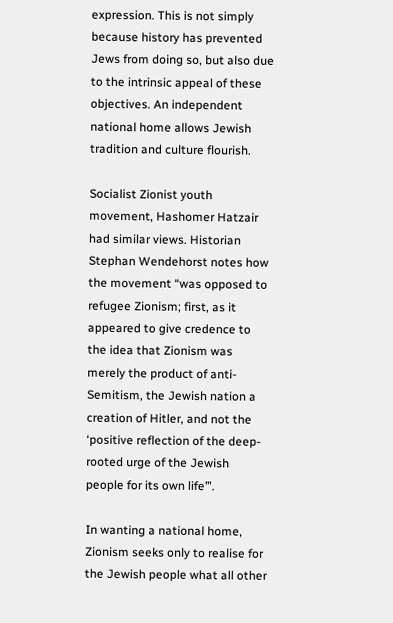expression. This is not simply because history has prevented Jews from doing so, but also due to the intrinsic appeal of these objectives. An independent national home allows Jewish tradition and culture flourish.

Socialist Zionist youth movement, Hashomer Hatzair had similar views. Historian Stephan Wendehorst notes how the movement “was opposed to refugee Zionism; first, as it appeared to give credence to the idea that Zionism was merely the product of anti-Semitism, the Jewish nation a creation of Hitler, and not the ‘positive reflection of the deep-rooted urge of the Jewish people for its own life’”.

In wanting a national home, Zionism seeks only to realise for the Jewish people what all other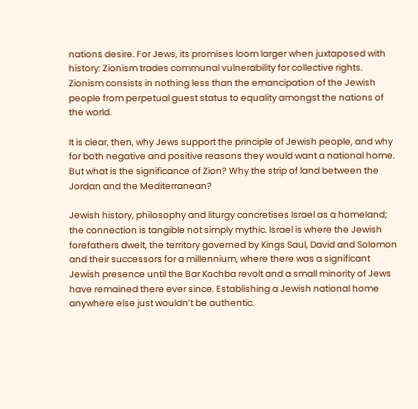nations desire. For Jews, its promises loom larger when juxtaposed with history: Zionism trades communal vulnerability for collective rights. Zionism consists in nothing less than the emancipation of the Jewish people from perpetual guest status to equality amongst the nations of the world.

It is clear, then, why Jews support the principle of Jewish people, and why for both negative and positive reasons they would want a national home. But what is the significance of Zion? Why the strip of land between the Jordan and the Mediterranean?

Jewish history, philosophy and liturgy concretises Israel as a homeland; the connection is tangible not simply mythic. Israel is where the Jewish forefathers dwelt, the territory governed by Kings Saul, David and Solomon and their successors for a millennium, where there was a significant Jewish presence until the Bar Kochba revolt and a small minority of Jews have remained there ever since. Establishing a Jewish national home anywhere else just wouldn’t be authentic.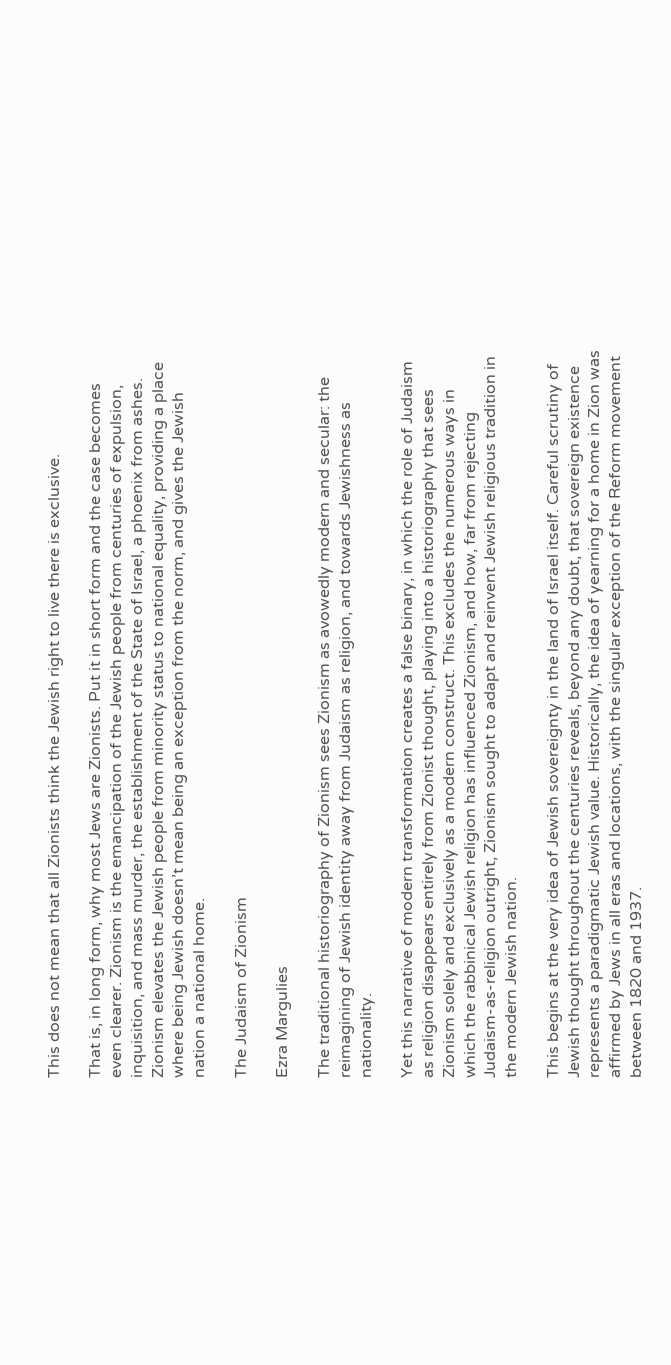This does not mean that all Zionists think the Jewish right to live there is exclusive.

That is, in long form, why most Jews are Zionists. Put it in short form and the case becomes even clearer. Zionism is the emancipation of the Jewish people from centuries of expulsion, inquisition, and mass murder, the establishment of the State of Israel, a phoenix from ashes. Zionism elevates the Jewish people from minority status to national equality, providing a place where being Jewish doesn’t mean being an exception from the norm, and gives the Jewish nation a national home.

The Judaism of Zionism

Ezra Margulies

The traditional historiography of Zionism sees Zionism as avowedly modern and secular: the reimagining of Jewish identity away from Judaism as religion, and towards Jewishness as nationality.

Yet this narrative of modern transformation creates a false binary, in which the role of Judaism as religion disappears entirely from Zionist thought, playing into a historiography that sees Zionism solely and exclusively as a modern construct. This excludes the numerous ways in which the rabbinical Jewish religion has influenced Zionism, and how, far from rejecting Judaism-as-religion outright, Zionism sought to adapt and reinvent Jewish religious tradition in the modern Jewish nation.

This begins at the very idea of Jewish sovereignty in the land of Israel itself. Careful scrutiny of Jewish thought throughout the centuries reveals, beyond any doubt, that sovereign existence represents a paradigmatic Jewish value. Historically, the idea of yearning for a home in Zion was affirmed by Jews in all eras and locations, with the singular exception of the Reform movement between 1820 and 1937.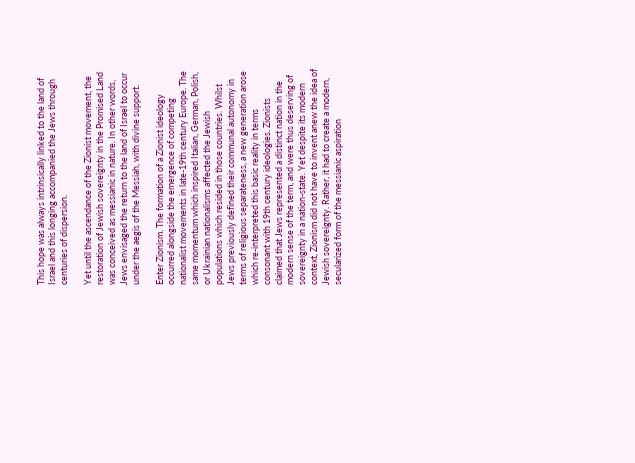This hope was always intrinsically linked to the land of Israel and this longing accompanied the Jews through centuries of dispersion.

Yet until the ascendance of the Zionist movement, the restoration of Jewish sovereignty in the Promised Land was conceived as messianic in nature. In other words, Jews envisaged the return to the land of Israel to occur under the aegis of the Messiah, with divine support.

Enter Zionism. The formation of a Zionist ideology occurred alongside the emergence of competing nationalist movements in late-19th century Europe. The same momentum which inspired Italian, German, Polish, or Ukrainian nationalisms affected the Jewish populations which resided in those countries. Whilst Jews previously defined their communal autonomy in terms of religious separateness, a new generation arose which re-interpreted this basic reality in terms consonant with 19th century ideologies. Zionists claimed that Jews represented a distinct nation in the modern sense of the term, and were thus deserving of sovereignty in a nation-state. Yet despite its modern context, Zionism did not have to invent anew the idea of Jewish sovereignty. Rather, it had to create a modern, secularized form of the messianic aspiration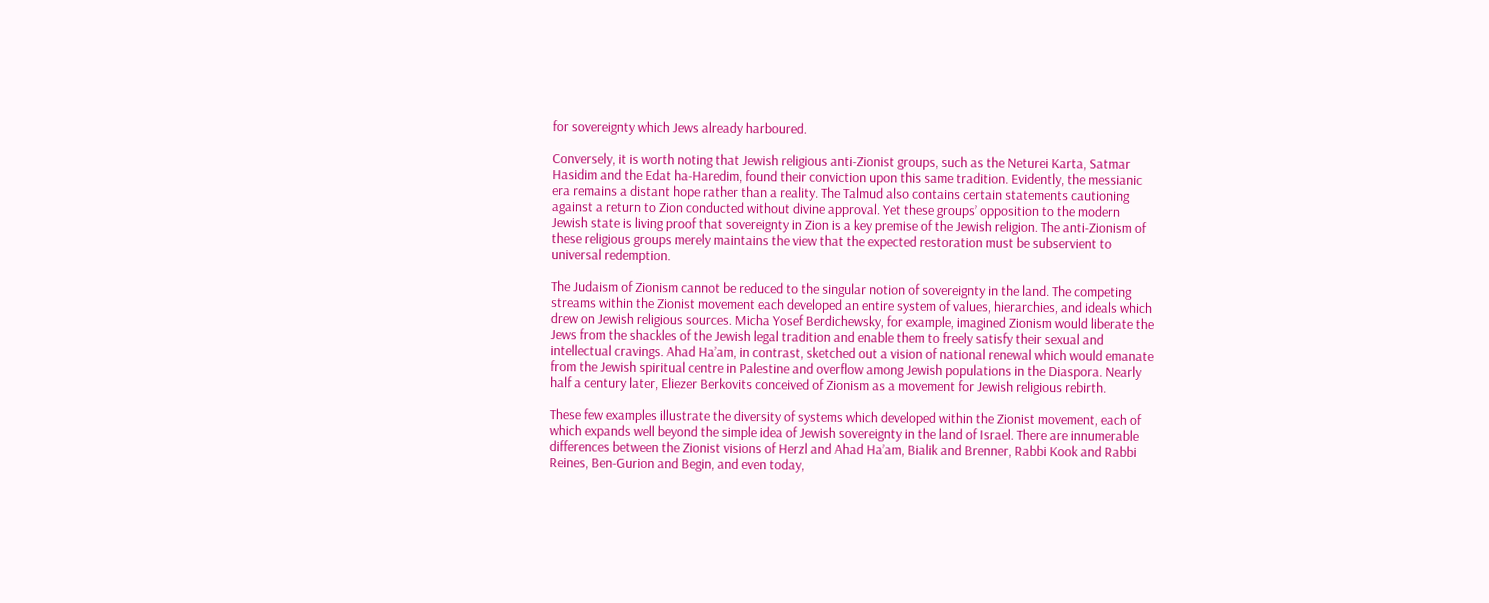for sovereignty which Jews already harboured.

Conversely, it is worth noting that Jewish religious anti-Zionist groups, such as the Neturei Karta, Satmar Hasidim and the Edat ha-Haredim, found their conviction upon this same tradition. Evidently, the messianic era remains a distant hope rather than a reality. The Talmud also contains certain statements cautioning against a return to Zion conducted without divine approval. Yet these groups’ opposition to the modern Jewish state is living proof that sovereignty in Zion is a key premise of the Jewish religion. The anti-Zionism of these religious groups merely maintains the view that the expected restoration must be subservient to universal redemption.

The Judaism of Zionism cannot be reduced to the singular notion of sovereignty in the land. The competing streams within the Zionist movement each developed an entire system of values, hierarchies, and ideals which drew on Jewish religious sources. Micha Yosef Berdichewsky, for example, imagined Zionism would liberate the Jews from the shackles of the Jewish legal tradition and enable them to freely satisfy their sexual and intellectual cravings. Ahad Ha’am, in contrast, sketched out a vision of national renewal which would emanate from the Jewish spiritual centre in Palestine and overflow among Jewish populations in the Diaspora. Nearly half a century later, Eliezer Berkovits conceived of Zionism as a movement for Jewish religious rebirth.

These few examples illustrate the diversity of systems which developed within the Zionist movement, each of which expands well beyond the simple idea of Jewish sovereignty in the land of Israel. There are innumerable differences between the Zionist visions of Herzl and Ahad Ha’am, Bialik and Brenner, Rabbi Kook and Rabbi Reines, Ben-Gurion and Begin, and even today,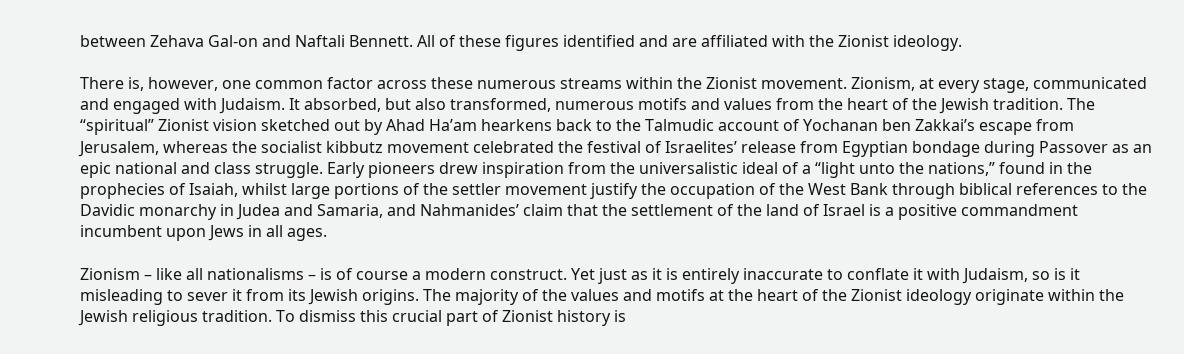between Zehava Gal-on and Naftali Bennett. All of these figures identified and are affiliated with the Zionist ideology.

There is, however, one common factor across these numerous streams within the Zionist movement. Zionism, at every stage, communicated and engaged with Judaism. It absorbed, but also transformed, numerous motifs and values from the heart of the Jewish tradition. The “spiritual” Zionist vision sketched out by Ahad Ha’am hearkens back to the Talmudic account of Yochanan ben Zakkai’s escape from Jerusalem, whereas the socialist kibbutz movement celebrated the festival of Israelites’ release from Egyptian bondage during Passover as an epic national and class struggle. Early pioneers drew inspiration from the universalistic ideal of a “light unto the nations,” found in the prophecies of Isaiah, whilst large portions of the settler movement justify the occupation of the West Bank through biblical references to the Davidic monarchy in Judea and Samaria, and Nahmanides’ claim that the settlement of the land of Israel is a positive commandment incumbent upon Jews in all ages.

Zionism – like all nationalisms – is of course a modern construct. Yet just as it is entirely inaccurate to conflate it with Judaism, so is it misleading to sever it from its Jewish origins. The majority of the values and motifs at the heart of the Zionist ideology originate within the Jewish religious tradition. To dismiss this crucial part of Zionist history is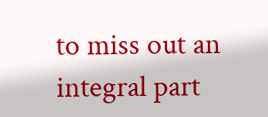to miss out an integral part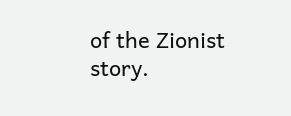of the Zionist story.